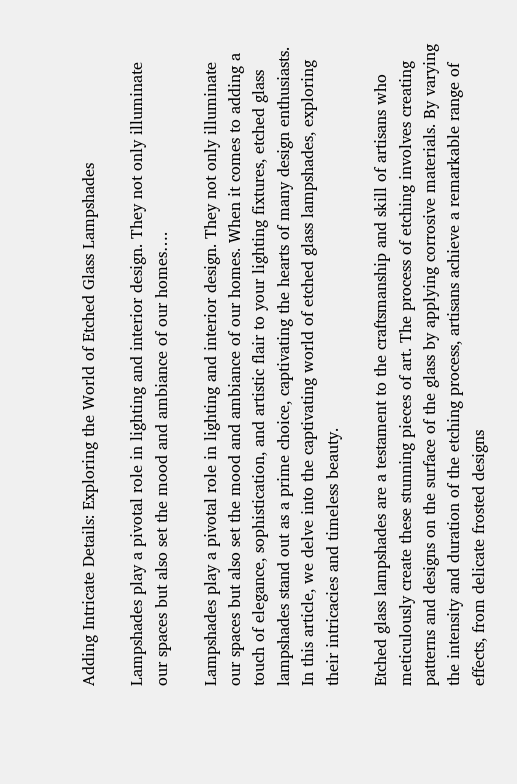Adding Intricate Details: Exploring the World of Etched Glass Lampshades

Lampshades play a pivotal role in lighting and interior design. They not only illuminate our spaces but also set the mood and ambiance of our homes….

Lampshades play a pivotal role in lighting and interior design. They not only illuminate our spaces but also set the mood and ambiance of our homes. When it comes to adding a touch of elegance, sophistication, and artistic flair to your lighting fixtures, etched glass lampshades stand out as a prime choice, captivating the hearts of many design enthusiasts. In this article, we delve into the captivating world of etched glass lampshades, exploring their intricacies and timeless beauty.

Etched glass lampshades are a testament to the craftsmanship and skill of artisans who meticulously create these stunning pieces of art. The process of etching involves creating patterns and designs on the surface of the glass by applying corrosive materials. By varying the intensity and duration of the etching process, artisans achieve a remarkable range of effects, from delicate frosted designs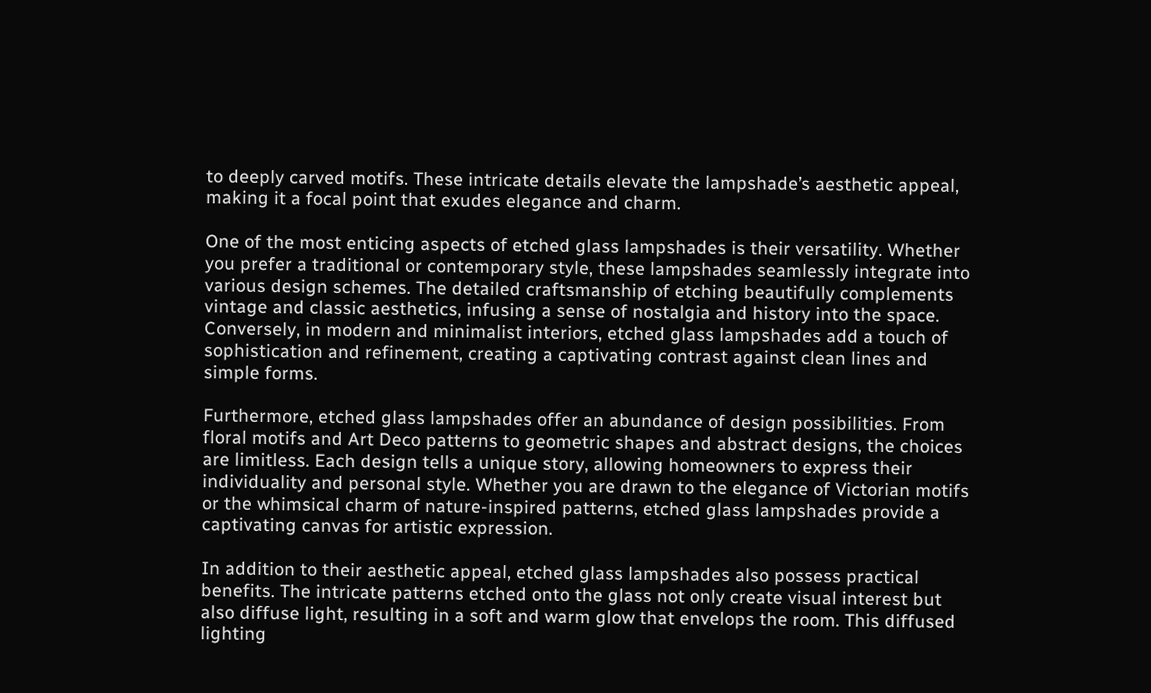to deeply carved motifs. These intricate details elevate the lampshade’s aesthetic appeal, making it a focal point that exudes elegance and charm.

One of the most enticing aspects of etched glass lampshades is their versatility. Whether you prefer a traditional or contemporary style, these lampshades seamlessly integrate into various design schemes. The detailed craftsmanship of etching beautifully complements vintage and classic aesthetics, infusing a sense of nostalgia and history into the space. Conversely, in modern and minimalist interiors, etched glass lampshades add a touch of sophistication and refinement, creating a captivating contrast against clean lines and simple forms.

Furthermore, etched glass lampshades offer an abundance of design possibilities. From floral motifs and Art Deco patterns to geometric shapes and abstract designs, the choices are limitless. Each design tells a unique story, allowing homeowners to express their individuality and personal style. Whether you are drawn to the elegance of Victorian motifs or the whimsical charm of nature-inspired patterns, etched glass lampshades provide a captivating canvas for artistic expression.

In addition to their aesthetic appeal, etched glass lampshades also possess practical benefits. The intricate patterns etched onto the glass not only create visual interest but also diffuse light, resulting in a soft and warm glow that envelops the room. This diffused lighting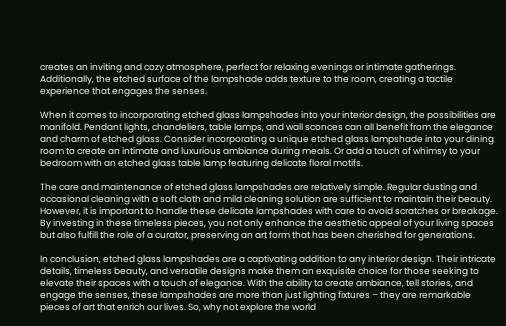creates an inviting and cozy atmosphere, perfect for relaxing evenings or intimate gatherings. Additionally, the etched surface of the lampshade adds texture to the room, creating a tactile experience that engages the senses.

When it comes to incorporating etched glass lampshades into your interior design, the possibilities are manifold. Pendant lights, chandeliers, table lamps, and wall sconces can all benefit from the elegance and charm of etched glass. Consider incorporating a unique etched glass lampshade into your dining room to create an intimate and luxurious ambiance during meals. Or add a touch of whimsy to your bedroom with an etched glass table lamp featuring delicate floral motifs.

The care and maintenance of etched glass lampshades are relatively simple. Regular dusting and occasional cleaning with a soft cloth and mild cleaning solution are sufficient to maintain their beauty. However, it is important to handle these delicate lampshades with care to avoid scratches or breakage. By investing in these timeless pieces, you not only enhance the aesthetic appeal of your living spaces but also fulfill the role of a curator, preserving an art form that has been cherished for generations.

In conclusion, etched glass lampshades are a captivating addition to any interior design. Their intricate details, timeless beauty, and versatile designs make them an exquisite choice for those seeking to elevate their spaces with a touch of elegance. With the ability to create ambiance, tell stories, and engage the senses, these lampshades are more than just lighting fixtures – they are remarkable pieces of art that enrich our lives. So, why not explore the world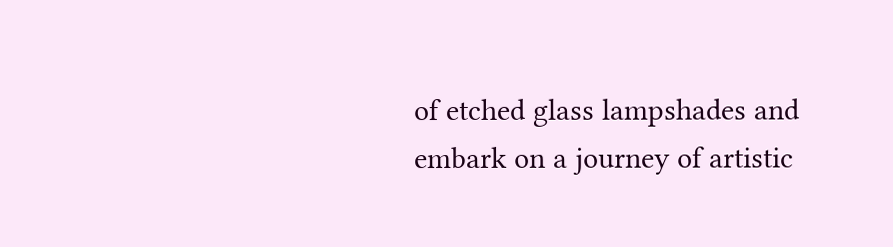of etched glass lampshades and embark on a journey of artistic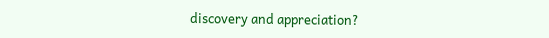discovery and appreciation?